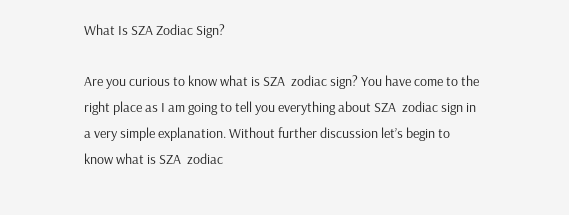What Is SZA Zodiac Sign?

Are you curious to know what is SZA  zodiac sign? You have come to the right place as I am going to tell you everything about SZA  zodiac sign in a very simple explanation. Without further discussion let’s begin to know what is SZA  zodiac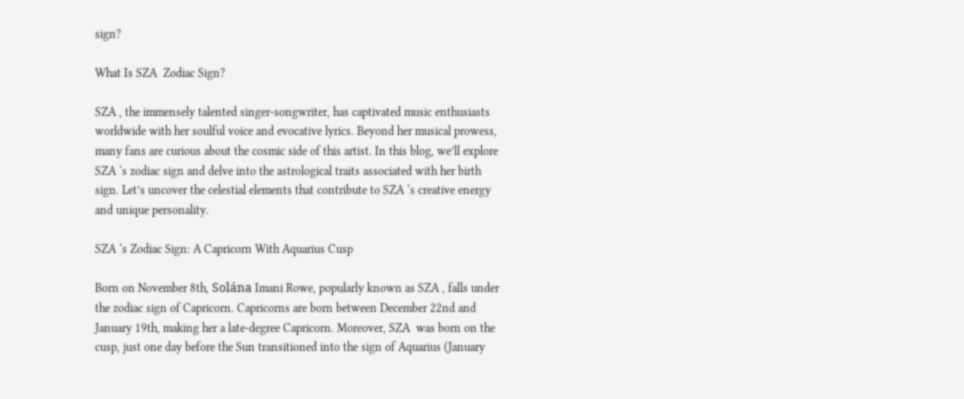sign?

What Is SZA  Zodiac Sign?

SZA , the immensely talented singer-songwriter, has captivated music enthusiasts worldwide with her soulful voice and evocative lyrics. Beyond her musical prowess, many fans are curious about the cosmic side of this artist. In this blog, we’ll explore SZA ‘s zodiac sign and delve into the astrological traits associated with her birth sign. Let’s uncover the celestial elements that contribute to SZA ‘s creative energy and unique personality.

SZA ‘s Zodiac Sign: A Capricorn With Aquarius Cusp

Born on November 8th, Solána Imani Rowe, popularly known as SZA , falls under the zodiac sign of Capricorn. Capricorns are born between December 22nd and January 19th, making her a late-degree Capricorn. Moreover, SZA  was born on the cusp, just one day before the Sun transitioned into the sign of Aquarius (January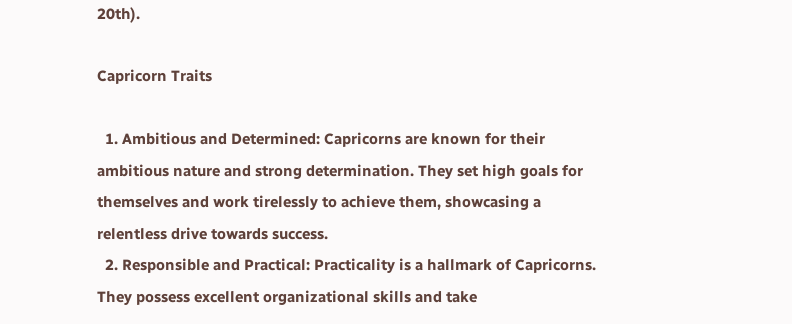20th).

Capricorn Traits

  1. Ambitious and Determined: Capricorns are known for their ambitious nature and strong determination. They set high goals for themselves and work tirelessly to achieve them, showcasing a relentless drive towards success.
  2. Responsible and Practical: Practicality is a hallmark of Capricorns. They possess excellent organizational skills and take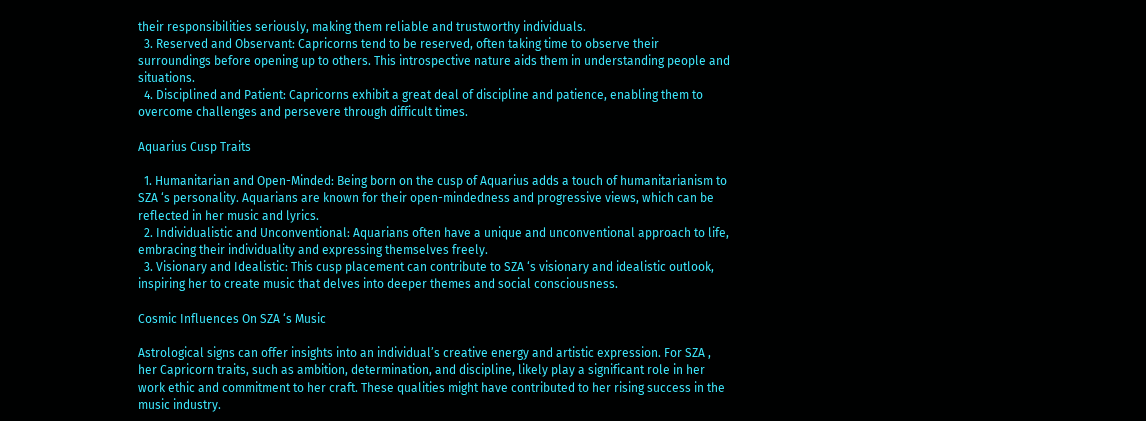their responsibilities seriously, making them reliable and trustworthy individuals.
  3. Reserved and Observant: Capricorns tend to be reserved, often taking time to observe their surroundings before opening up to others. This introspective nature aids them in understanding people and situations.
  4. Disciplined and Patient: Capricorns exhibit a great deal of discipline and patience, enabling them to overcome challenges and persevere through difficult times.

Aquarius Cusp Traits

  1. Humanitarian and Open-Minded: Being born on the cusp of Aquarius adds a touch of humanitarianism to SZA ‘s personality. Aquarians are known for their open-mindedness and progressive views, which can be reflected in her music and lyrics.
  2. Individualistic and Unconventional: Aquarians often have a unique and unconventional approach to life, embracing their individuality and expressing themselves freely.
  3. Visionary and Idealistic: This cusp placement can contribute to SZA ‘s visionary and idealistic outlook, inspiring her to create music that delves into deeper themes and social consciousness.

Cosmic Influences On SZA ‘s Music

Astrological signs can offer insights into an individual’s creative energy and artistic expression. For SZA , her Capricorn traits, such as ambition, determination, and discipline, likely play a significant role in her work ethic and commitment to her craft. These qualities might have contributed to her rising success in the music industry.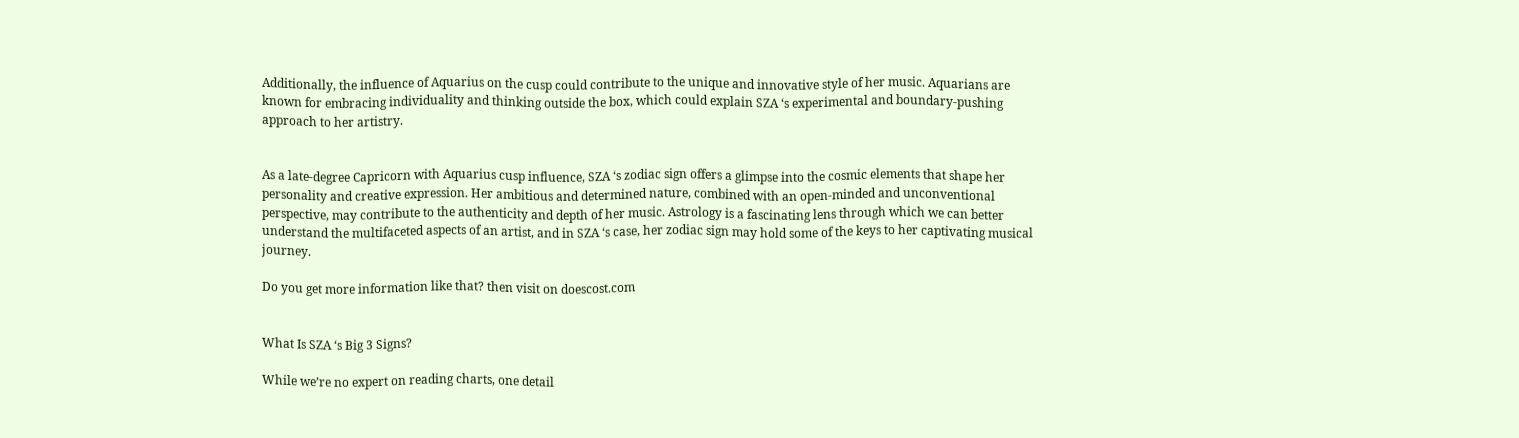Additionally, the influence of Aquarius on the cusp could contribute to the unique and innovative style of her music. Aquarians are known for embracing individuality and thinking outside the box, which could explain SZA ‘s experimental and boundary-pushing approach to her artistry.


As a late-degree Capricorn with Aquarius cusp influence, SZA ‘s zodiac sign offers a glimpse into the cosmic elements that shape her personality and creative expression. Her ambitious and determined nature, combined with an open-minded and unconventional perspective, may contribute to the authenticity and depth of her music. Astrology is a fascinating lens through which we can better understand the multifaceted aspects of an artist, and in SZA ‘s case, her zodiac sign may hold some of the keys to her captivating musical journey.

Do you get more information like that? then visit on doescost.com


What Is SZA ‘s Big 3 Signs?

While we’re no expert on reading charts, one detail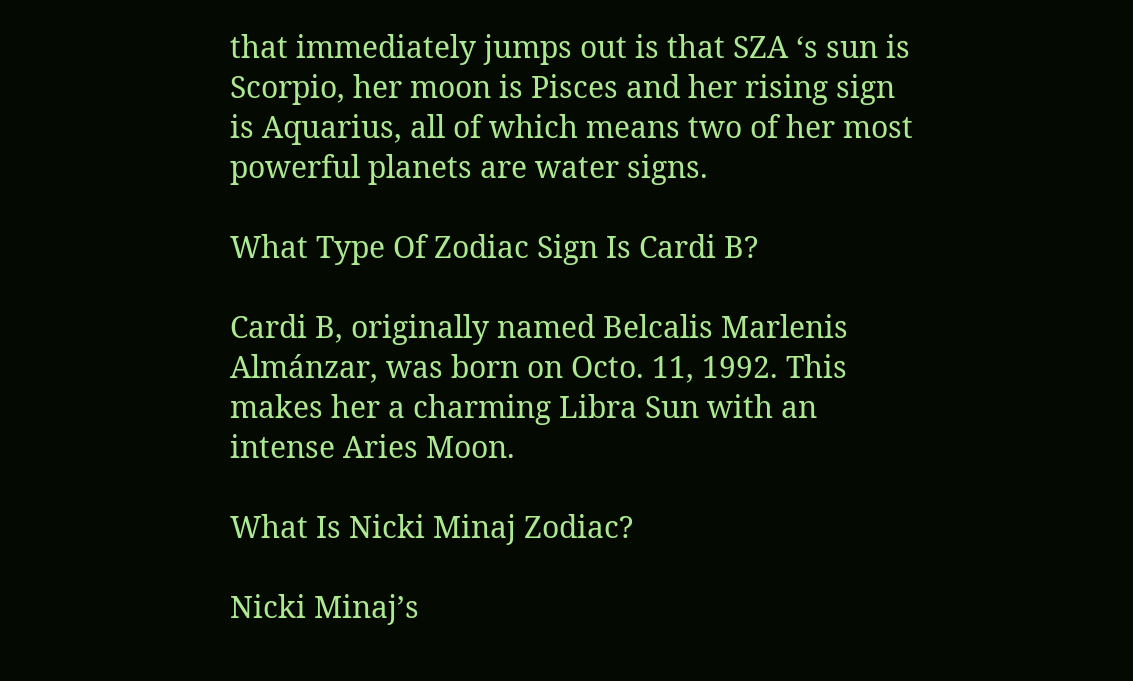that immediately jumps out is that SZA ‘s sun is Scorpio, her moon is Pisces and her rising sign is Aquarius, all of which means two of her most powerful planets are water signs.

What Type Of Zodiac Sign Is Cardi B?

Cardi B, originally named Belcalis Marlenis Almánzar, was born on Octo. 11, 1992. This makes her a charming Libra Sun with an intense Aries Moon.

What Is Nicki Minaj Zodiac?

Nicki Minaj’s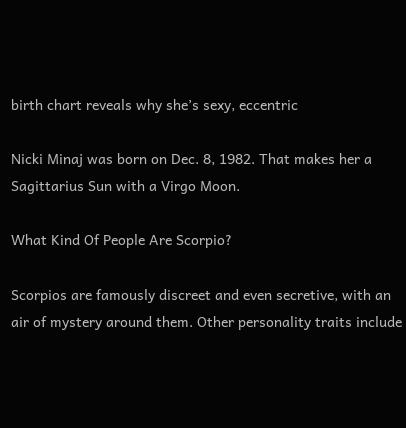birth chart reveals why she’s sexy, eccentric

Nicki Minaj was born on Dec. 8, 1982. That makes her a Sagittarius Sun with a Virgo Moon.

What Kind Of People Are Scorpio?

Scorpios are famously discreet and even secretive, with an air of mystery around them. Other personality traits include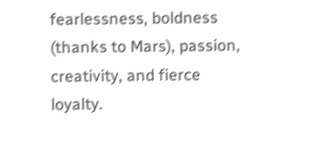fearlessness, boldness (thanks to Mars), passion, creativity, and fierce loyalty.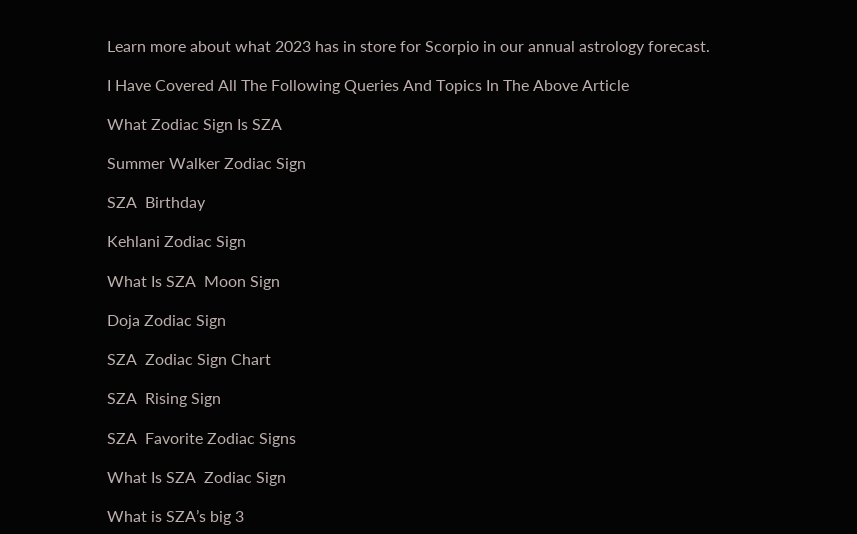Learn more about what 2023 has in store for Scorpio in our annual astrology forecast.

I Have Covered All The Following Queries And Topics In The Above Article

What Zodiac Sign Is SZA

Summer Walker Zodiac Sign

SZA  Birthday

Kehlani Zodiac Sign

What Is SZA  Moon Sign

Doja Zodiac Sign

SZA  Zodiac Sign Chart

SZA  Rising Sign

SZA  Favorite Zodiac Signs

What Is SZA  Zodiac Sign

What is SZA’s big 3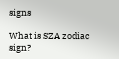signs

What is SZA zodiac sign?